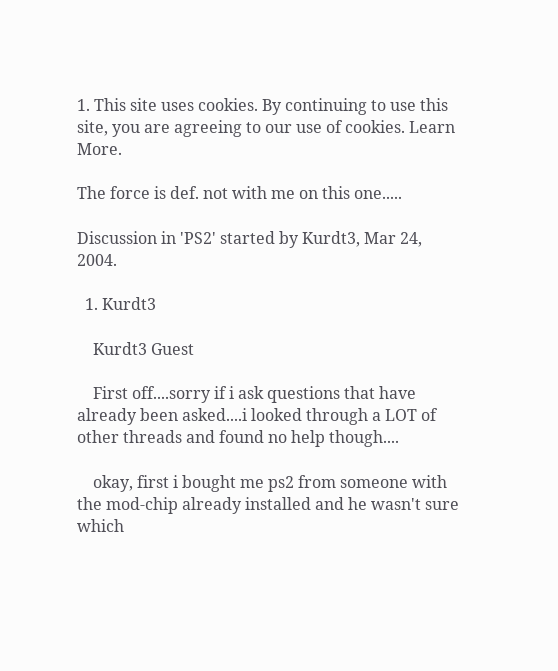1. This site uses cookies. By continuing to use this site, you are agreeing to our use of cookies. Learn More.

The force is def. not with me on this one.....

Discussion in 'PS2' started by Kurdt3, Mar 24, 2004.

  1. Kurdt3

    Kurdt3 Guest

    First off....sorry if i ask questions that have already been asked....i looked through a LOT of other threads and found no help though....

    okay, first i bought me ps2 from someone with the mod-chip already installed and he wasn't sure which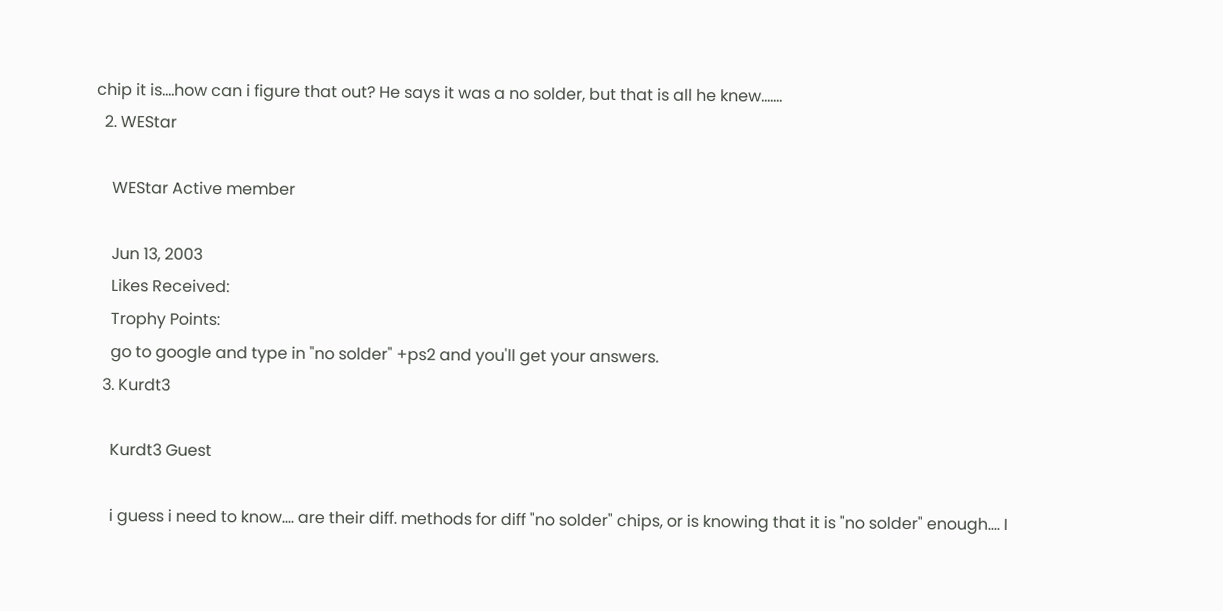chip it is....how can i figure that out? He says it was a no solder, but that is all he knew.......
  2. WEStar

    WEStar Active member

    Jun 13, 2003
    Likes Received:
    Trophy Points:
    go to google and type in "no solder" +ps2 and you'll get your answers.
  3. Kurdt3

    Kurdt3 Guest

    i guess i need to know.... are their diff. methods for diff "no solder" chips, or is knowing that it is "no solder" enough.... I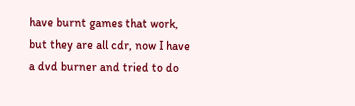have burnt games that work, but they are all cdr, now I have a dvd burner and tried to do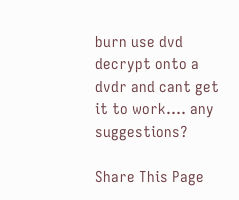burn use dvd decrypt onto a dvdr and cant get it to work.... any suggestions?

Share This Page